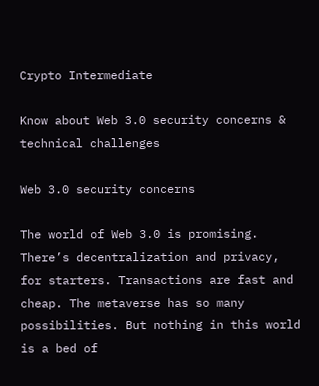Crypto Intermediate

Know about Web 3.0 security concerns & technical challenges

Web 3.0 security concerns

The world of Web 3.0 is promising. There’s decentralization and privacy, for starters. Transactions are fast and cheap. The metaverse has so many possibilities. But nothing in this world is a bed of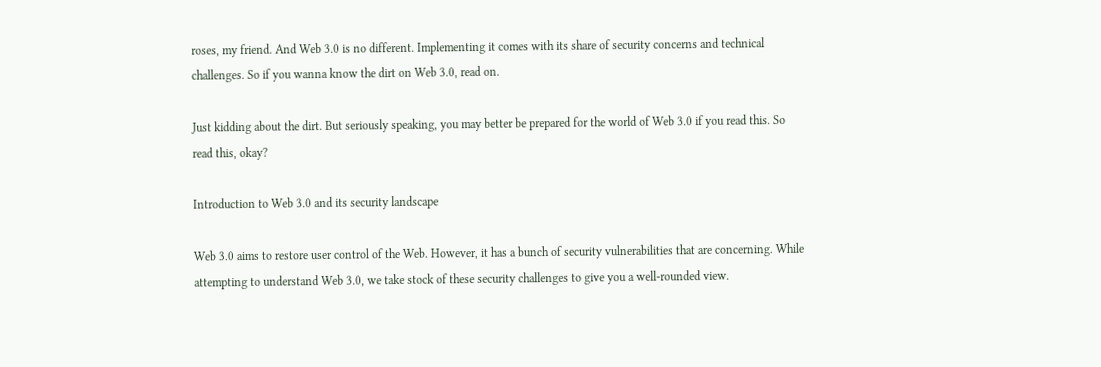roses, my friend. And Web 3.0 is no different. Implementing it comes with its share of security concerns and technical challenges. So if you wanna know the dirt on Web 3.0, read on.

Just kidding about the dirt. But seriously speaking, you may better be prepared for the world of Web 3.0 if you read this. So read this, okay?

Introduction to Web 3.0 and its security landscape

Web 3.0 aims to restore user control of the Web. However, it has a bunch of security vulnerabilities that are concerning. While attempting to understand Web 3.0, we take stock of these security challenges to give you a well-rounded view.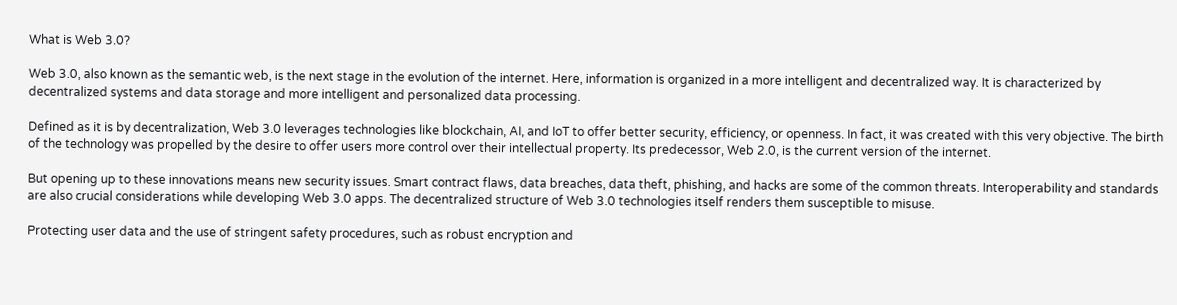What is Web 3.0?

Web 3.0, also known as the semantic web, is the next stage in the evolution of the internet. Here, information is organized in a more intelligent and decentralized way. It is characterized by decentralized systems and data storage and more intelligent and personalized data processing.

Defined as it is by decentralization, Web 3.0 leverages technologies like blockchain, AI, and IoT to offer better security, efficiency, or openness. In fact, it was created with this very objective. The birth of the technology was propelled by the desire to offer users more control over their intellectual property. Its predecessor, Web 2.0, is the current version of the internet.

But opening up to these innovations means new security issues. Smart contract flaws, data breaches, data theft, phishing, and hacks are some of the common threats. Interoperability and standards are also crucial considerations while developing Web 3.0 apps. The decentralized structure of Web 3.0 technologies itself renders them susceptible to misuse.

Protecting user data and the use of stringent safety procedures, such as robust encryption and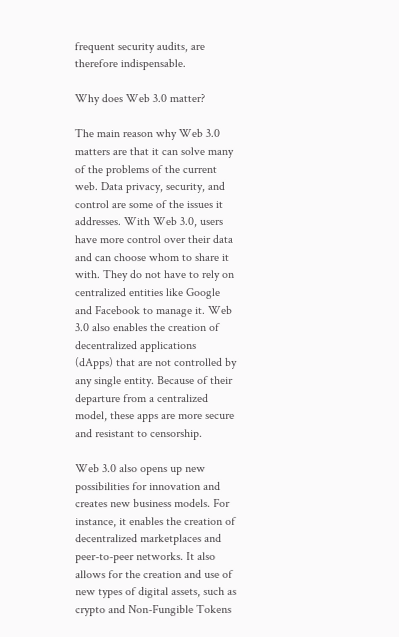frequent security audits, are therefore indispensable.

Why does Web 3.0 matter?

The main reason why Web 3.0 matters are that it can solve many of the problems of the current web. Data privacy, security, and control are some of the issues it addresses. With Web 3.0, users have more control over their data and can choose whom to share it with. They do not have to rely on centralized entities like Google and Facebook to manage it. Web 3.0 also enables the creation of decentralized applications (dApps) that are not controlled by any single entity. Because of their departure from a centralized model, these apps are more secure and resistant to censorship.

Web 3.0 also opens up new possibilities for innovation and creates new business models. For instance, it enables the creation of decentralized marketplaces and peer-to-peer networks. It also allows for the creation and use of new types of digital assets, such as crypto and Non-Fungible Tokens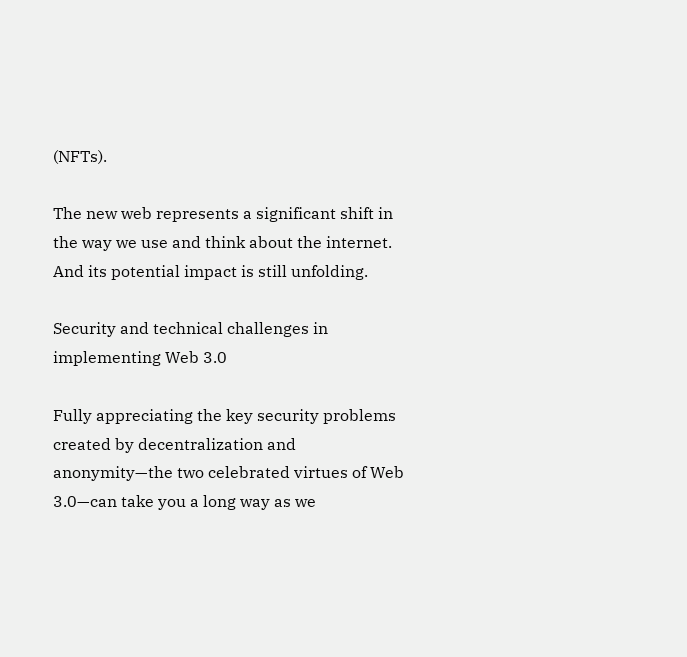(NFTs).

The new web represents a significant shift in the way we use and think about the internet. And its potential impact is still unfolding.

Security and technical challenges in implementing Web 3.0

Fully appreciating the key security problems created by decentralization and anonymity—the two celebrated virtues of Web 3.0—can take you a long way as we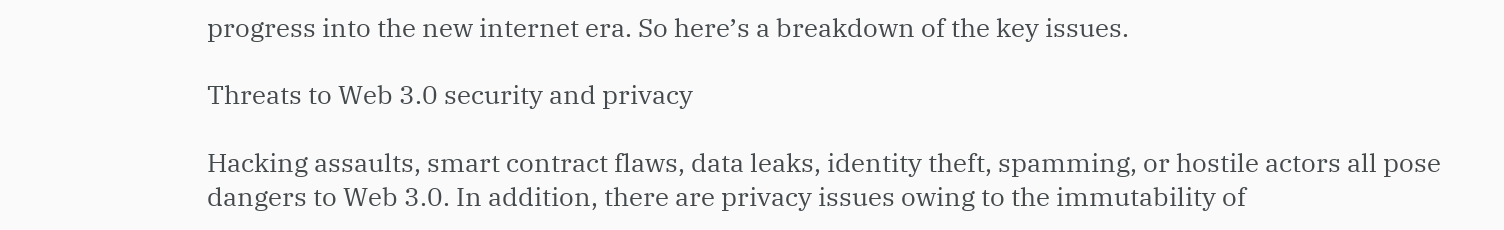progress into the new internet era. So here’s a breakdown of the key issues.

Threats to Web 3.0 security and privacy

Hacking assaults, smart contract flaws, data leaks, identity theft, spamming, or hostile actors all pose dangers to Web 3.0. In addition, there are privacy issues owing to the immutability of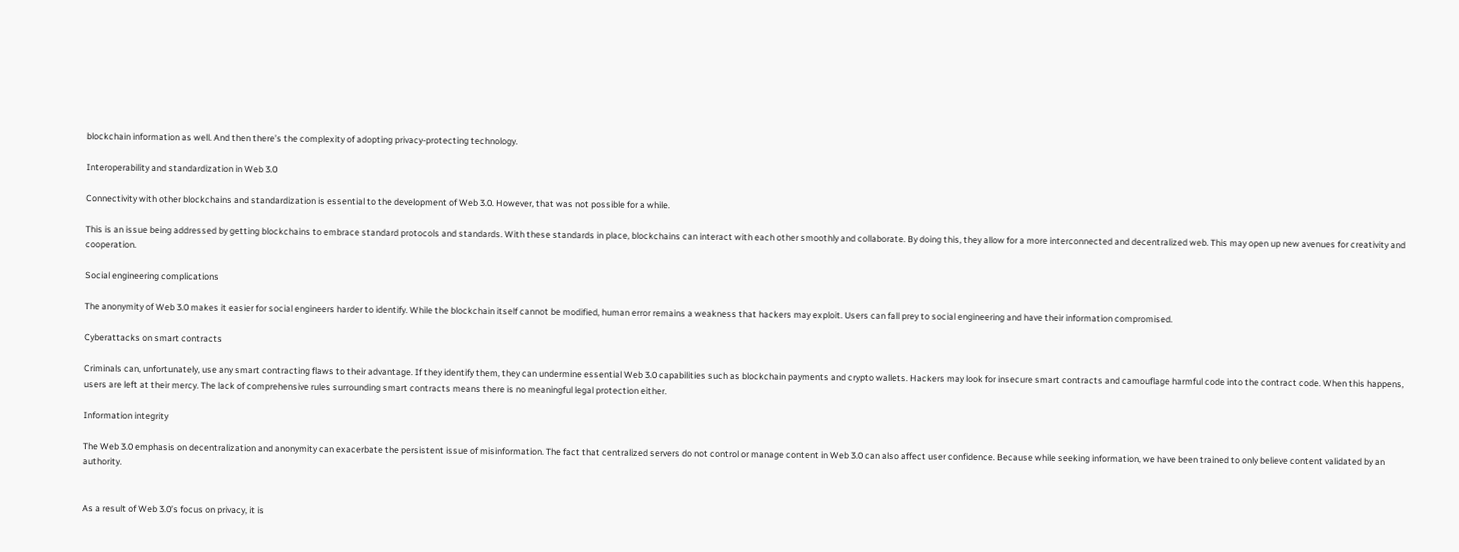blockchain information as well. And then there’s the complexity of adopting privacy-protecting technology.

Interoperability and standardization in Web 3.0

Connectivity with other blockchains and standardization is essential to the development of Web 3.0. However, that was not possible for a while.

This is an issue being addressed by getting blockchains to embrace standard protocols and standards. With these standards in place, blockchains can interact with each other smoothly and collaborate. By doing this, they allow for a more interconnected and decentralized web. This may open up new avenues for creativity and cooperation.

Social engineering complications

The anonymity of Web 3.0 makes it easier for social engineers harder to identify. While the blockchain itself cannot be modified, human error remains a weakness that hackers may exploit. Users can fall prey to social engineering and have their information compromised.

Cyberattacks on smart contracts

Criminals can, unfortunately, use any smart contracting flaws to their advantage. If they identify them, they can undermine essential Web 3.0 capabilities such as blockchain payments and crypto wallets. Hackers may look for insecure smart contracts and camouflage harmful code into the contract code. When this happens, users are left at their mercy. The lack of comprehensive rules surrounding smart contracts means there is no meaningful legal protection either.

Information integrity

The Web 3.0 emphasis on decentralization and anonymity can exacerbate the persistent issue of misinformation. The fact that centralized servers do not control or manage content in Web 3.0 can also affect user confidence. Because while seeking information, we have been trained to only believe content validated by an authority.


As a result of Web 3.0’s focus on privacy, it is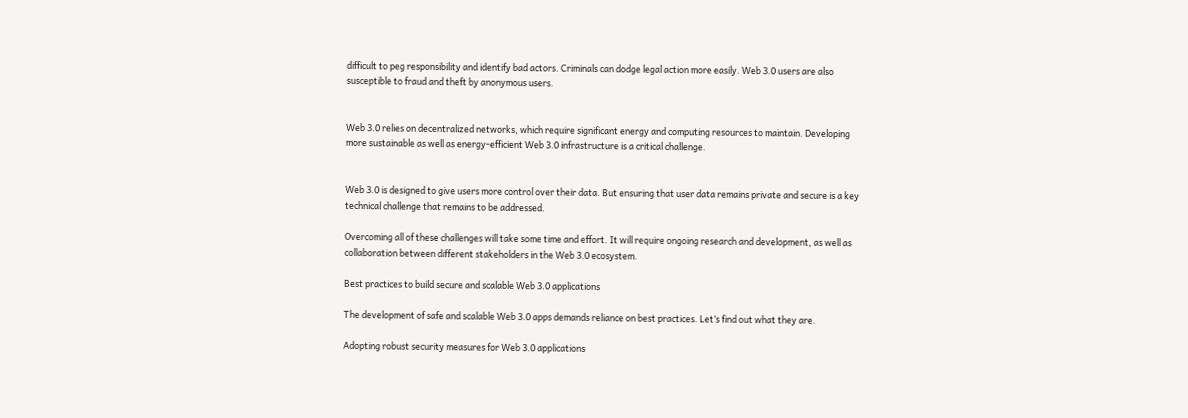difficult to peg responsibility and identify bad actors. Criminals can dodge legal action more easily. Web 3.0 users are also susceptible to fraud and theft by anonymous users.


Web 3.0 relies on decentralized networks, which require significant energy and computing resources to maintain. Developing more sustainable as well as energy-efficient Web 3.0 infrastructure is a critical challenge.


Web 3.0 is designed to give users more control over their data. But ensuring that user data remains private and secure is a key technical challenge that remains to be addressed.

Overcoming all of these challenges will take some time and effort. It will require ongoing research and development, as well as collaboration between different stakeholders in the Web 3.0 ecosystem.

Best practices to build secure and scalable Web 3.0 applications

The development of safe and scalable Web 3.0 apps demands reliance on best practices. Let’s find out what they are.

Adopting robust security measures for Web 3.0 applications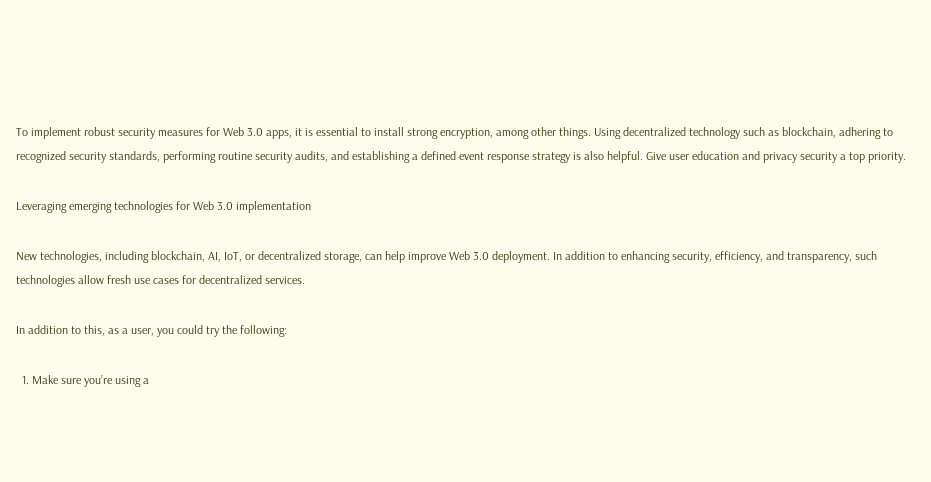To implement robust security measures for Web 3.0 apps, it is essential to install strong encryption, among other things. Using decentralized technology such as blockchain, adhering to recognized security standards, performing routine security audits, and establishing a defined event response strategy is also helpful. Give user education and privacy security a top priority.

Leveraging emerging technologies for Web 3.0 implementation

New technologies, including blockchain, AI, IoT, or decentralized storage, can help improve Web 3.0 deployment. In addition to enhancing security, efficiency, and transparency, such technologies allow fresh use cases for decentralized services.

In addition to this, as a user, you could try the following:

  1. Make sure you’re using a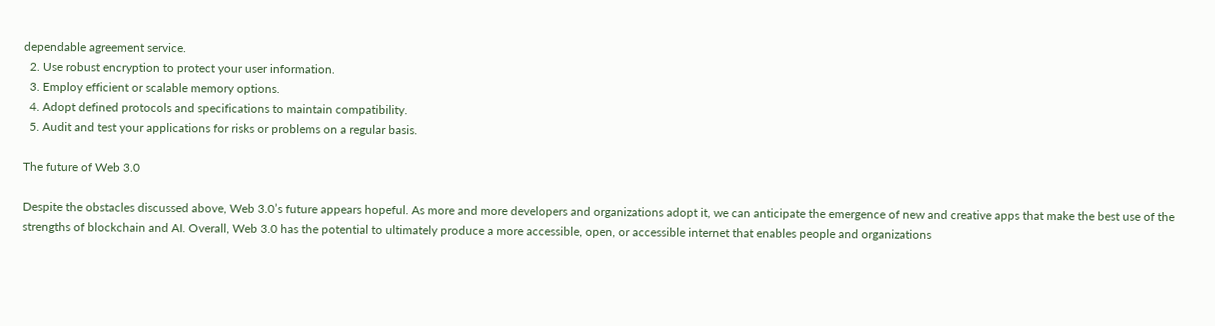dependable agreement service.
  2. Use robust encryption to protect your user information.
  3. Employ efficient or scalable memory options.
  4. Adopt defined protocols and specifications to maintain compatibility.
  5. Audit and test your applications for risks or problems on a regular basis.

The future of Web 3.0

Despite the obstacles discussed above, Web 3.0’s future appears hopeful. As more and more developers and organizations adopt it, we can anticipate the emergence of new and creative apps that make the best use of the strengths of blockchain and AI. Overall, Web 3.0 has the potential to ultimately produce a more accessible, open, or accessible internet that enables people and organizations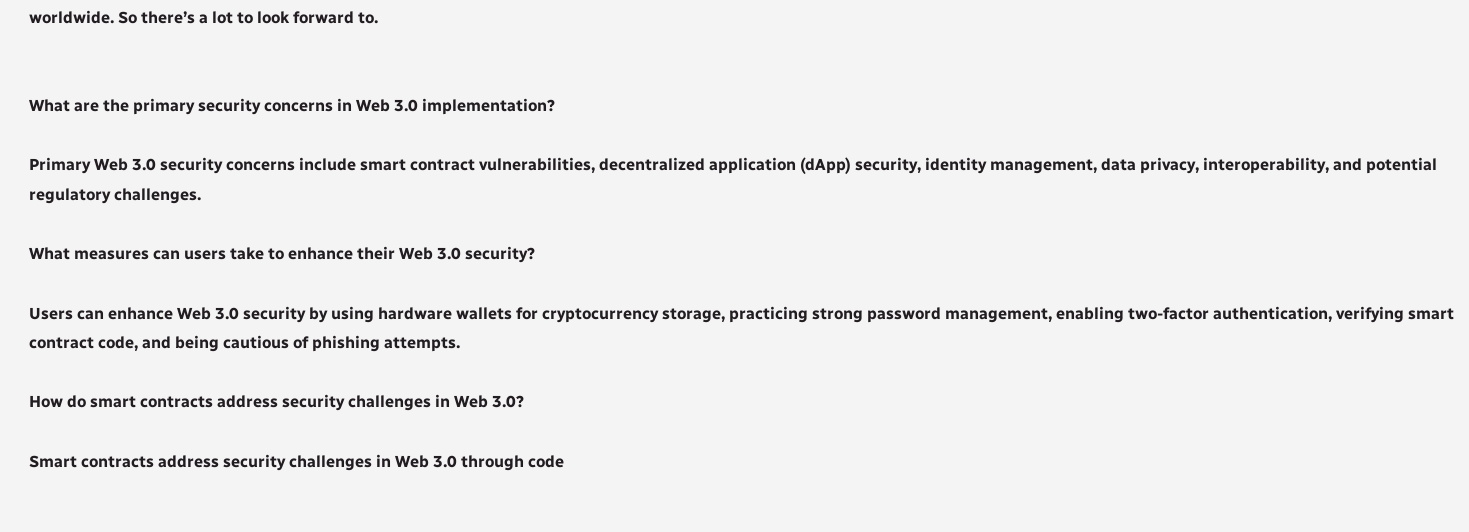worldwide. So there’s a lot to look forward to.


What are the primary security concerns in Web 3.0 implementation?

Primary Web 3.0 security concerns include smart contract vulnerabilities, decentralized application (dApp) security, identity management, data privacy, interoperability, and potential regulatory challenges.

What measures can users take to enhance their Web 3.0 security?

Users can enhance Web 3.0 security by using hardware wallets for cryptocurrency storage, practicing strong password management, enabling two-factor authentication, verifying smart contract code, and being cautious of phishing attempts.

How do smart contracts address security challenges in Web 3.0?

Smart contracts address security challenges in Web 3.0 through code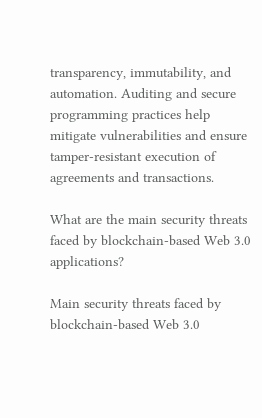transparency, immutability, and automation. Auditing and secure programming practices help mitigate vulnerabilities and ensure tamper-resistant execution of agreements and transactions.

What are the main security threats faced by blockchain-based Web 3.0 applications?

Main security threats faced by blockchain-based Web 3.0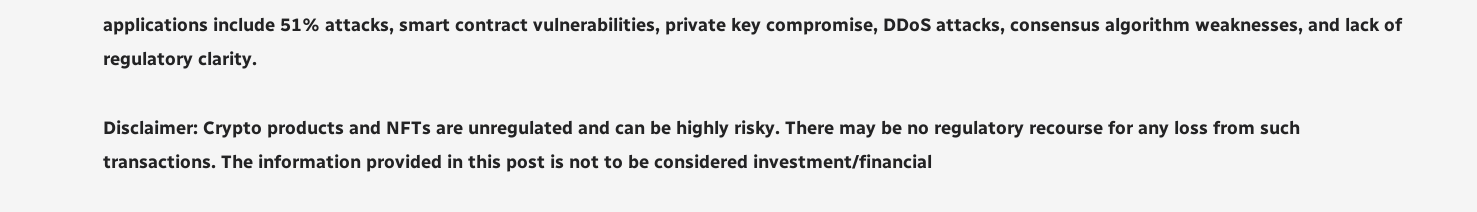applications include 51% attacks, smart contract vulnerabilities, private key compromise, DDoS attacks, consensus algorithm weaknesses, and lack of regulatory clarity.

Disclaimer: Crypto products and NFTs are unregulated and can be highly risky. There may be no regulatory recourse for any loss from such transactions. The information provided in this post is not to be considered investment/financial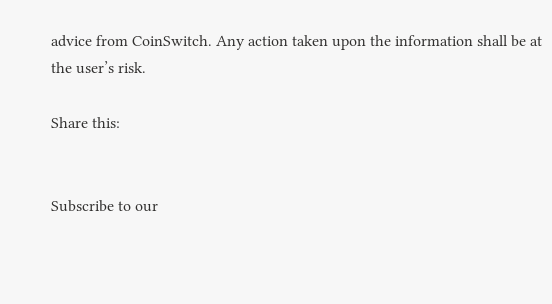advice from CoinSwitch. Any action taken upon the information shall be at the user’s risk.

Share this:


Subscribe to our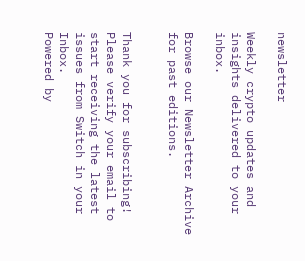newsletter

Weekly crypto updates and insights delivered to your inbox.

Browse our Newsletter Archive for past editions.


Thank you for subscribing!
Please verify your email to start receiving the latest issues from Switch in your Inbox.
Powered by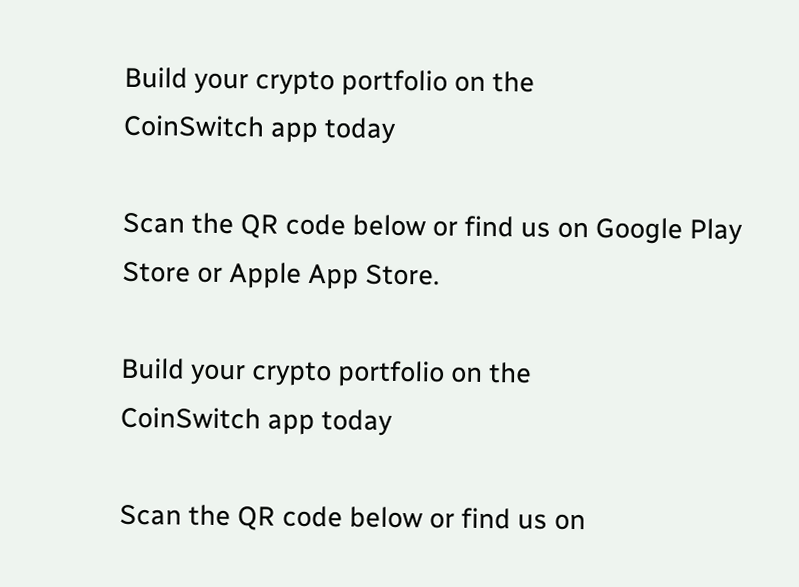Build your crypto portfolio on the
CoinSwitch app today

Scan the QR code below or find us on Google Play
Store or Apple App Store.

Build your crypto portfolio on the
CoinSwitch app today

Scan the QR code below or find us on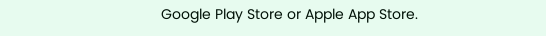Google Play Store or Apple App Store.